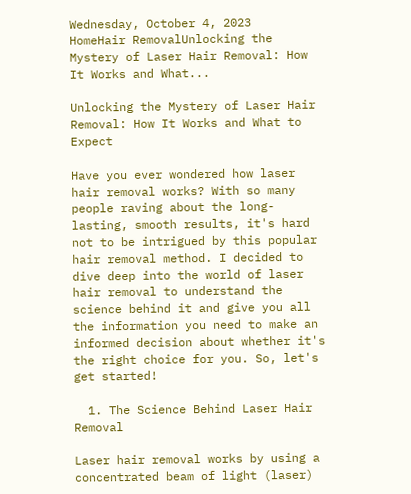Wednesday, October 4, 2023
HomeHair RemovalUnlocking the Mystery of Laser Hair Removal: How It Works and What...

Unlocking the Mystery of Laser Hair Removal: How It Works and What to Expect

Have you ever wondered how laser hair removal works? With so many people raving about the long-lasting, smooth results, it's hard not to be intrigued by this popular hair removal method. I decided to dive deep into the world of laser hair removal to understand the science behind it and give you all the information you need to make an informed decision about whether it's the right choice for you. So, let's get started!

  1. The Science Behind Laser Hair Removal

Laser hair removal works by using a concentrated beam of light (laser)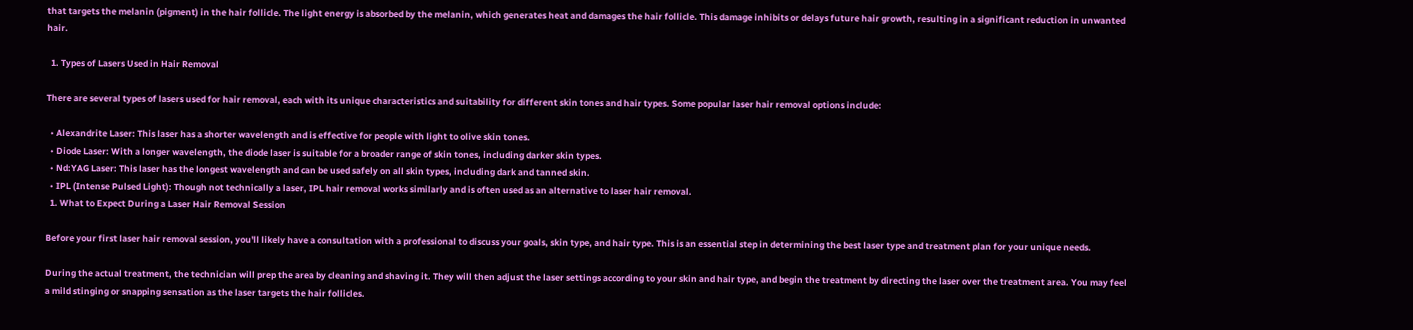that targets the melanin (pigment) in the hair follicle. The light energy is absorbed by the melanin, which generates heat and damages the hair follicle. This damage inhibits or delays future hair growth, resulting in a significant reduction in unwanted hair.

  1. Types of Lasers Used in Hair Removal

There are several types of lasers used for hair removal, each with its unique characteristics and suitability for different skin tones and hair types. Some popular laser hair removal options include:

  • Alexandrite Laser: This laser has a shorter wavelength and is effective for people with light to olive skin tones.
  • Diode Laser: With a longer wavelength, the diode laser is suitable for a broader range of skin tones, including darker skin types.
  • Nd:YAG Laser: This laser has the longest wavelength and can be used safely on all skin types, including dark and tanned skin.
  • IPL (Intense Pulsed Light): Though not technically a laser, IPL hair removal works similarly and is often used as an alternative to laser hair removal.
  1. What to Expect During a Laser Hair Removal Session

Before your first laser hair removal session, you'll likely have a consultation with a professional to discuss your goals, skin type, and hair type. This is an essential step in determining the best laser type and treatment plan for your unique needs.

During the actual treatment, the technician will prep the area by cleaning and shaving it. They will then adjust the laser settings according to your skin and hair type, and begin the treatment by directing the laser over the treatment area. You may feel a mild stinging or snapping sensation as the laser targets the hair follicles.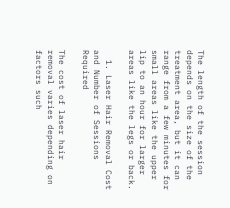The length of the session depends on the size of the treatment area, but it can range from a few minutes for small areas like the upper lip to an hour for larger areas like the legs or back.

  1. Laser Hair Removal Cost and Number of Sessions Required

The cost of laser hair removal varies depending on factors such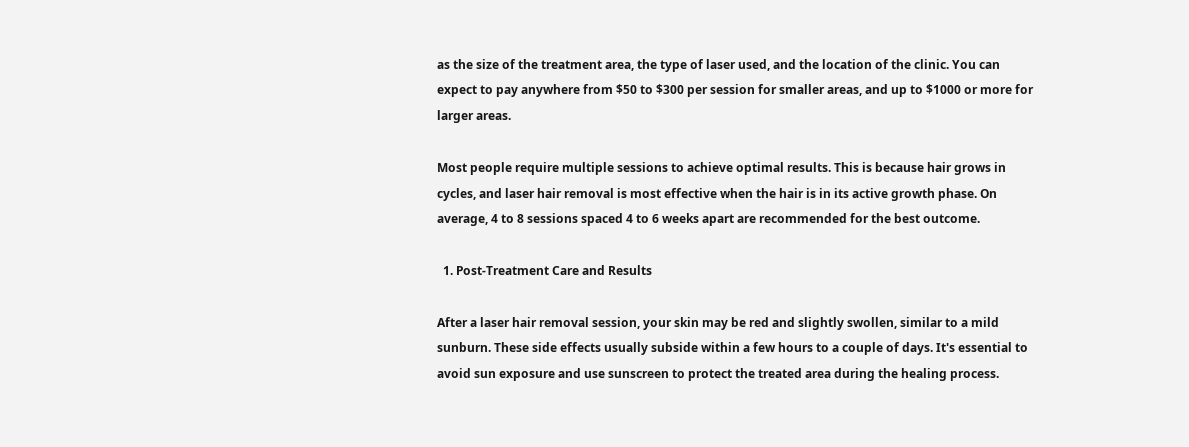as the size of the treatment area, the type of laser used, and the location of the clinic. You can expect to pay anywhere from $50 to $300 per session for smaller areas, and up to $1000 or more for larger areas.

Most people require multiple sessions to achieve optimal results. This is because hair grows in cycles, and laser hair removal is most effective when the hair is in its active growth phase. On average, 4 to 8 sessions spaced 4 to 6 weeks apart are recommended for the best outcome.

  1. Post-Treatment Care and Results

After a laser hair removal session, your skin may be red and slightly swollen, similar to a mild sunburn. These side effects usually subside within a few hours to a couple of days. It's essential to avoid sun exposure and use sunscreen to protect the treated area during the healing process.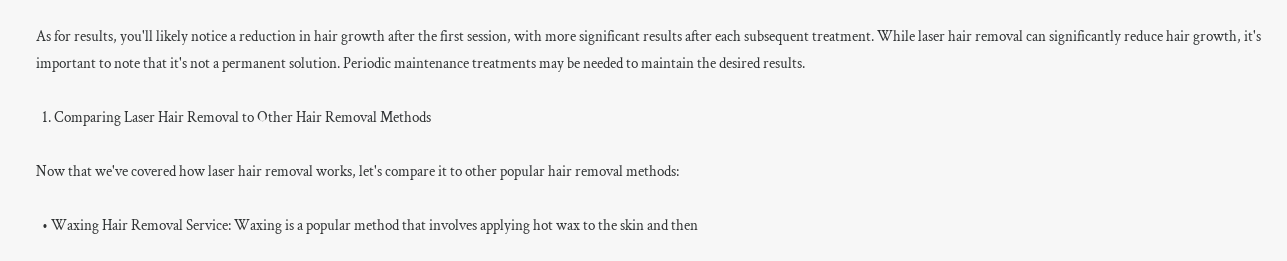As for results, you'll likely notice a reduction in hair growth after the first session, with more significant results after each subsequent treatment. While laser hair removal can significantly reduce hair growth, it's important to note that it's not a permanent solution. Periodic maintenance treatments may be needed to maintain the desired results.

  1. Comparing Laser Hair Removal to Other Hair Removal Methods

Now that we've covered how laser hair removal works, let's compare it to other popular hair removal methods:

  • Waxing Hair Removal Service: Waxing is a popular method that involves applying hot wax to the skin and then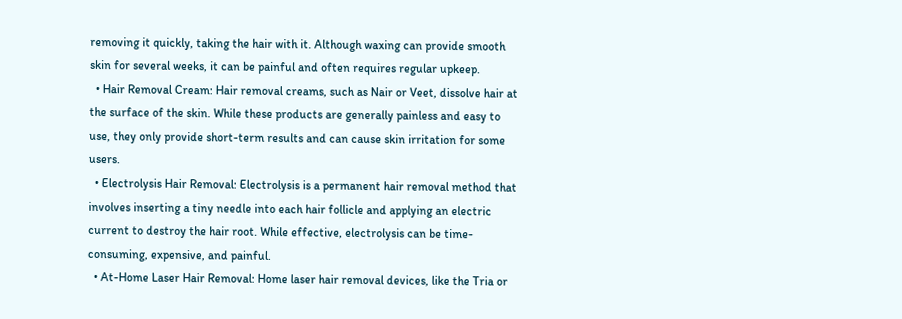removing it quickly, taking the hair with it. Although waxing can provide smooth skin for several weeks, it can be painful and often requires regular upkeep.
  • Hair Removal Cream: Hair removal creams, such as Nair or Veet, dissolve hair at the surface of the skin. While these products are generally painless and easy to use, they only provide short-term results and can cause skin irritation for some users.
  • Electrolysis Hair Removal: Electrolysis is a permanent hair removal method that involves inserting a tiny needle into each hair follicle and applying an electric current to destroy the hair root. While effective, electrolysis can be time-consuming, expensive, and painful.
  • At-Home Laser Hair Removal: Home laser hair removal devices, like the Tria or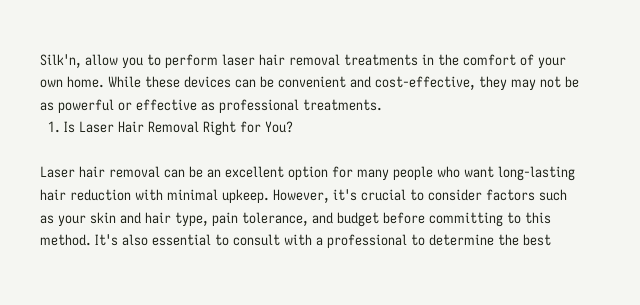Silk'n, allow you to perform laser hair removal treatments in the comfort of your own home. While these devices can be convenient and cost-effective, they may not be as powerful or effective as professional treatments.
  1. Is Laser Hair Removal Right for You?

Laser hair removal can be an excellent option for many people who want long-lasting hair reduction with minimal upkeep. However, it's crucial to consider factors such as your skin and hair type, pain tolerance, and budget before committing to this method. It's also essential to consult with a professional to determine the best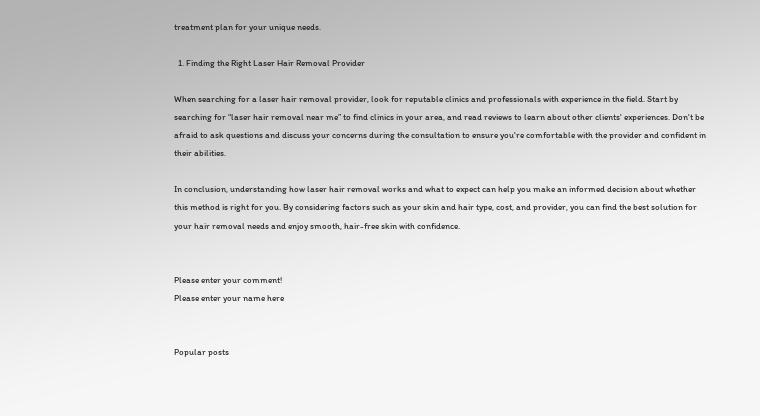treatment plan for your unique needs.

  1. Finding the Right Laser Hair Removal Provider

When searching for a laser hair removal provider, look for reputable clinics and professionals with experience in the field. Start by searching for “laser hair removal near me” to find clinics in your area, and read reviews to learn about other clients' experiences. Don't be afraid to ask questions and discuss your concerns during the consultation to ensure you're comfortable with the provider and confident in their abilities.

In conclusion, understanding how laser hair removal works and what to expect can help you make an informed decision about whether this method is right for you. By considering factors such as your skin and hair type, cost, and provider, you can find the best solution for your hair removal needs and enjoy smooth, hair-free skin with confidence.


Please enter your comment!
Please enter your name here


Popular posts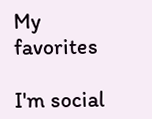My favorites

I'm social